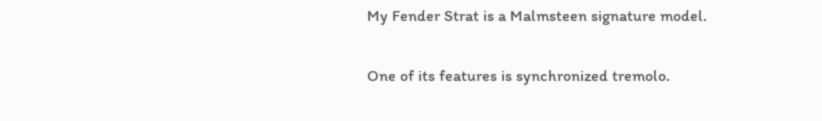My Fender Strat is a Malmsteen signature model.

One of its features is synchronized tremolo.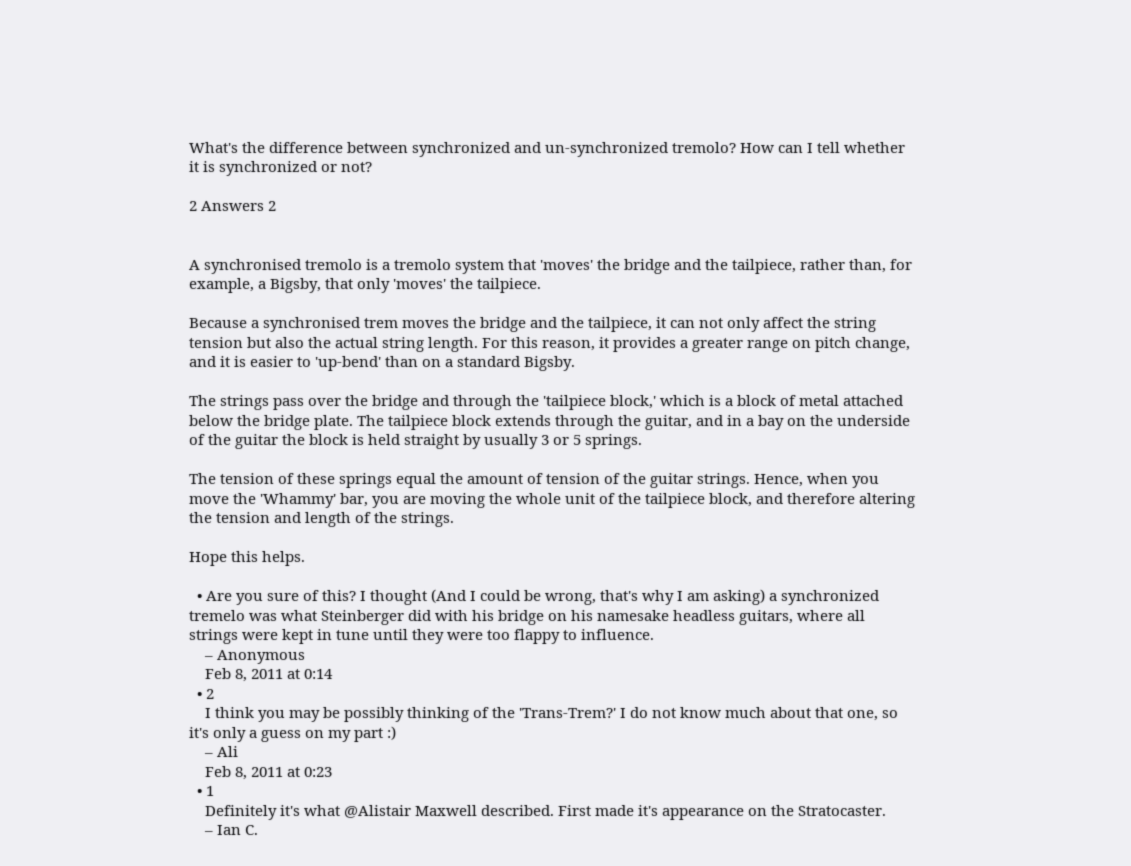What's the difference between synchronized and un-synchronized tremolo? How can I tell whether it is synchronized or not?

2 Answers 2


A synchronised tremolo is a tremolo system that 'moves' the bridge and the tailpiece, rather than, for example, a Bigsby, that only 'moves' the tailpiece.

Because a synchronised trem moves the bridge and the tailpiece, it can not only affect the string tension but also the actual string length. For this reason, it provides a greater range on pitch change, and it is easier to 'up-bend' than on a standard Bigsby.

The strings pass over the bridge and through the 'tailpiece block,' which is a block of metal attached below the bridge plate. The tailpiece block extends through the guitar, and in a bay on the underside of the guitar the block is held straight by usually 3 or 5 springs.

The tension of these springs equal the amount of tension of the guitar strings. Hence, when you move the 'Whammy' bar, you are moving the whole unit of the tailpiece block, and therefore altering the tension and length of the strings.

Hope this helps.

  • Are you sure of this? I thought (And I could be wrong, that's why I am asking) a synchronized tremelo was what Steinberger did with his bridge on his namesake headless guitars, where all strings were kept in tune until they were too flappy to influence.
    – Anonymous
    Feb 8, 2011 at 0:14
  • 2
    I think you may be possibly thinking of the 'Trans-Trem?' I do not know much about that one, so it's only a guess on my part :)
    – Ali
    Feb 8, 2011 at 0:23
  • 1
    Definitely it's what @Alistair Maxwell described. First made it's appearance on the Stratocaster.
    – Ian C.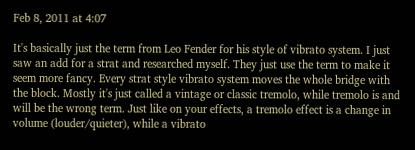Feb 8, 2011 at 4:07

It's basically just the term from Leo Fender for his style of vibrato system. I just saw an add for a strat and researched myself. They just use the term to make it seem more fancy. Every strat style vibrato system moves the whole bridge with the block. Mostly it's just called a vintage or classic tremolo, while tremolo is and will be the wrong term. Just like on your effects, a tremolo effect is a change in volume (louder/quieter), while a vibrato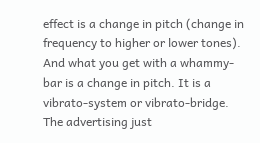effect is a change in pitch (change in frequency to higher or lower tones). And what you get with a whammy-bar is a change in pitch. It is a vibrato-system or vibrato-bridge. The advertising just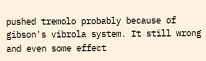pushed tremolo probably because of gibson's vibrola system. It still wrong and even some effect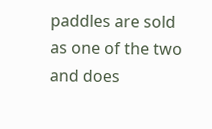paddles are sold as one of the two and does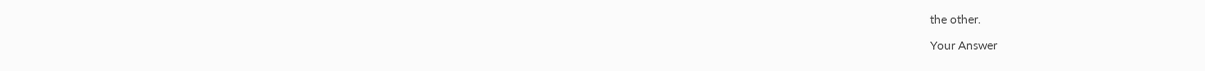the other.

Your Answer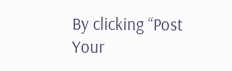By clicking “Post Your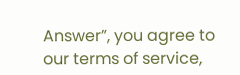Answer”, you agree to our terms of service,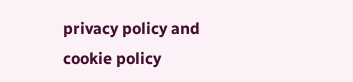privacy policy and cookie policy